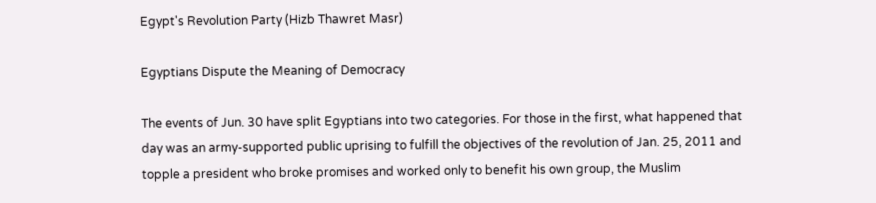Egypt's Revolution Party (Hizb Thawret Masr)

Egyptians Dispute the Meaning of Democracy

The events of Jun. 30 have split Egyptians into two categories. For those in the first, what happened that day was an army-supported public uprising to fulfill the objectives of the revolution of Jan. 25, 2011 and topple a president who broke promises and worked only to benefit his own group, the Muslim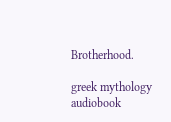Brotherhood.

greek mythology audiobook